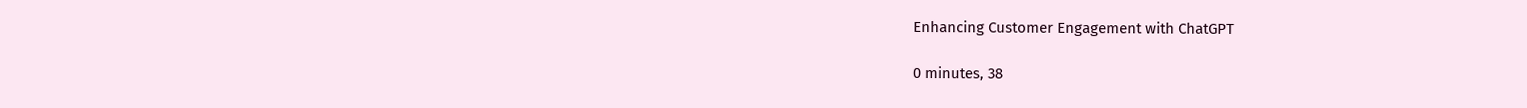Enhancing Customer Engagement with ChatGPT

0 minutes, 38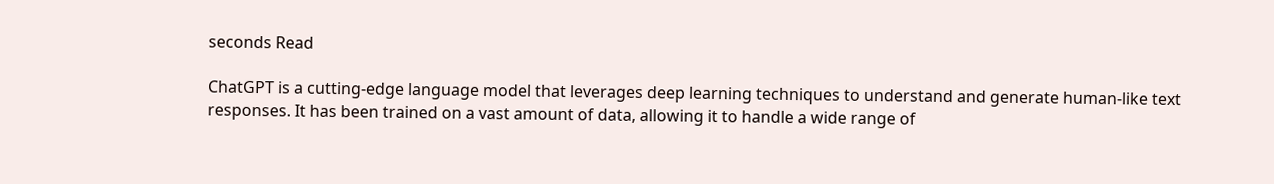seconds Read

ChatGPT is a cutting-edge language model that leverages deep learning techniques to understand and generate human-like text responses. It has been trained on a vast amount of data, allowing it to handle a wide range of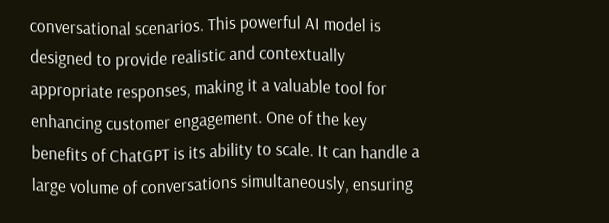conversational scenarios. This powerful AI model is designed to provide realistic and contextually appropriate responses, making it a valuable tool for enhancing customer engagement. One of the key benefits of ChatGPT is its ability to scale. It can handle a large volume of conversations simultaneously, ensuring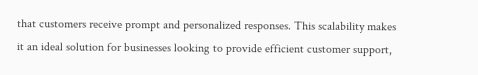that customers receive prompt and personalized responses. This scalability makes it an ideal solution for businesses looking to provide efficient customer support,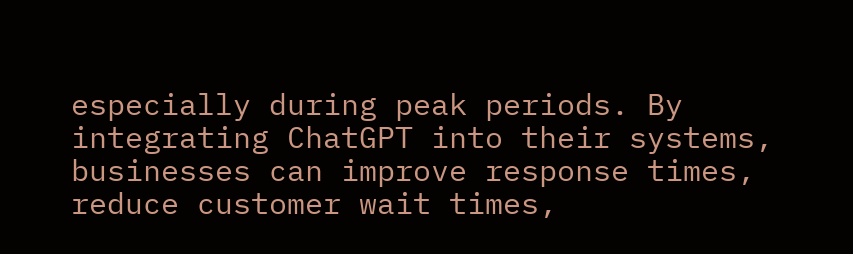especially during peak periods. By integrating ChatGPT into their systems, businesses can improve response times, reduce customer wait times,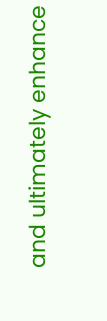and ultimately enhance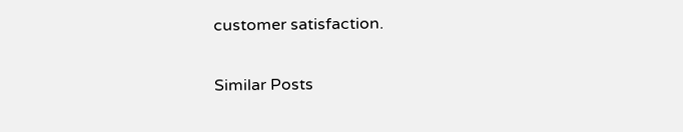customer satisfaction.

Similar Posts